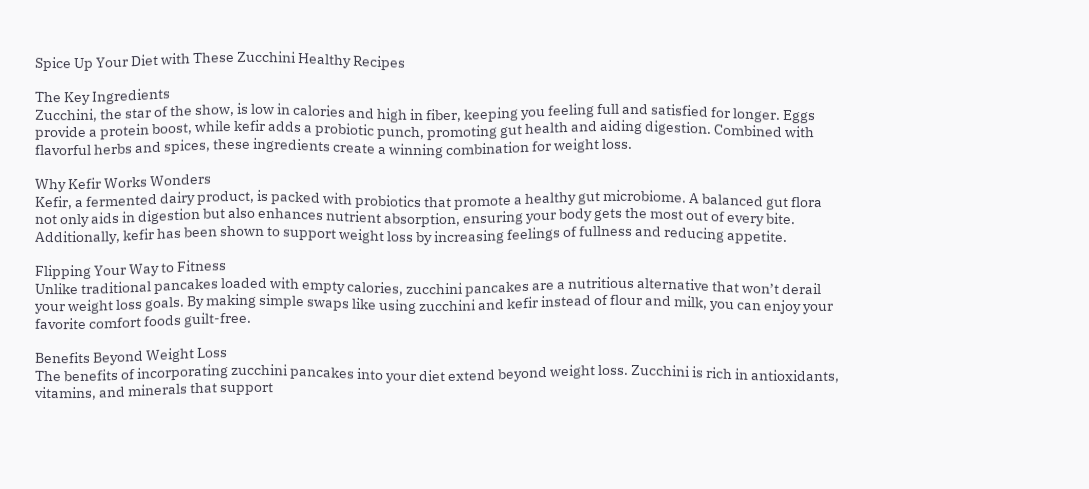Spice Up Your Diet with These Zucchini Healthy Recipes

The Key Ingredients
Zucchini, the star of the show, is low in calories and high in fiber, keeping you feeling full and satisfied for longer. Eggs provide a protein boost, while kefir adds a probiotic punch, promoting gut health and aiding digestion. Combined with flavorful herbs and spices, these ingredients create a winning combination for weight loss.

Why Kefir Works Wonders
Kefir, a fermented dairy product, is packed with probiotics that promote a healthy gut microbiome. A balanced gut flora not only aids in digestion but also enhances nutrient absorption, ensuring your body gets the most out of every bite. Additionally, kefir has been shown to support weight loss by increasing feelings of fullness and reducing appetite.

Flipping Your Way to Fitness
Unlike traditional pancakes loaded with empty calories, zucchini pancakes are a nutritious alternative that won’t derail your weight loss goals. By making simple swaps like using zucchini and kefir instead of flour and milk, you can enjoy your favorite comfort foods guilt-free.

Benefits Beyond Weight Loss
The benefits of incorporating zucchini pancakes into your diet extend beyond weight loss. Zucchini is rich in antioxidants, vitamins, and minerals that support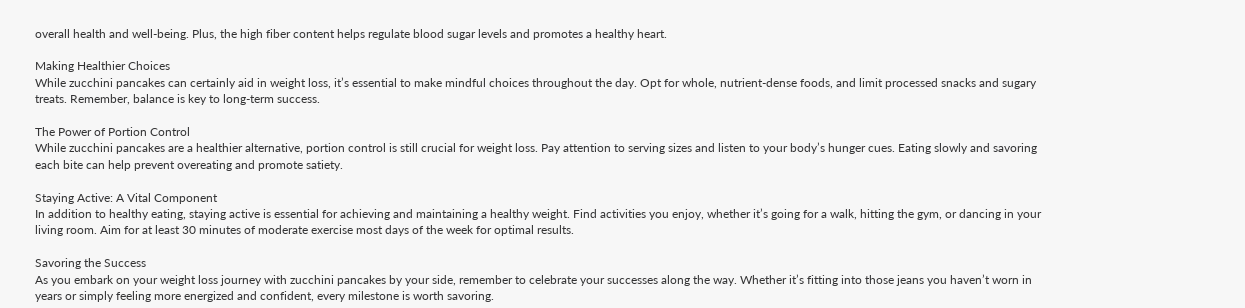overall health and well-being. Plus, the high fiber content helps regulate blood sugar levels and promotes a healthy heart.

Making Healthier Choices
While zucchini pancakes can certainly aid in weight loss, it’s essential to make mindful choices throughout the day. Opt for whole, nutrient-dense foods, and limit processed snacks and sugary treats. Remember, balance is key to long-term success.

The Power of Portion Control
While zucchini pancakes are a healthier alternative, portion control is still crucial for weight loss. Pay attention to serving sizes and listen to your body’s hunger cues. Eating slowly and savoring each bite can help prevent overeating and promote satiety.

Staying Active: A Vital Component
In addition to healthy eating, staying active is essential for achieving and maintaining a healthy weight. Find activities you enjoy, whether it’s going for a walk, hitting the gym, or dancing in your living room. Aim for at least 30 minutes of moderate exercise most days of the week for optimal results.

Savoring the Success
As you embark on your weight loss journey with zucchini pancakes by your side, remember to celebrate your successes along the way. Whether it’s fitting into those jeans you haven’t worn in years or simply feeling more energized and confident, every milestone is worth savoring.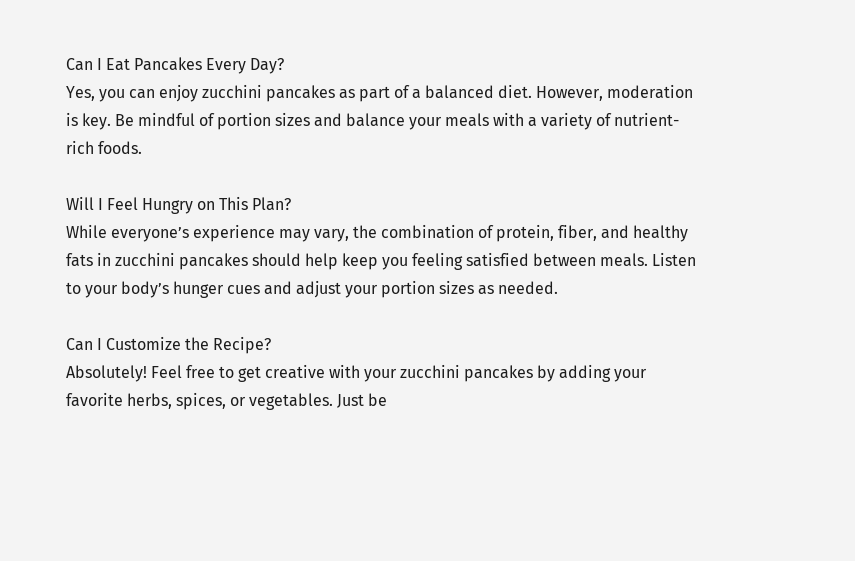Can I Eat Pancakes Every Day?
Yes, you can enjoy zucchini pancakes as part of a balanced diet. However, moderation is key. Be mindful of portion sizes and balance your meals with a variety of nutrient-rich foods.

Will I Feel Hungry on This Plan?
While everyone’s experience may vary, the combination of protein, fiber, and healthy fats in zucchini pancakes should help keep you feeling satisfied between meals. Listen to your body’s hunger cues and adjust your portion sizes as needed.

Can I Customize the Recipe?
Absolutely! Feel free to get creative with your zucchini pancakes by adding your favorite herbs, spices, or vegetables. Just be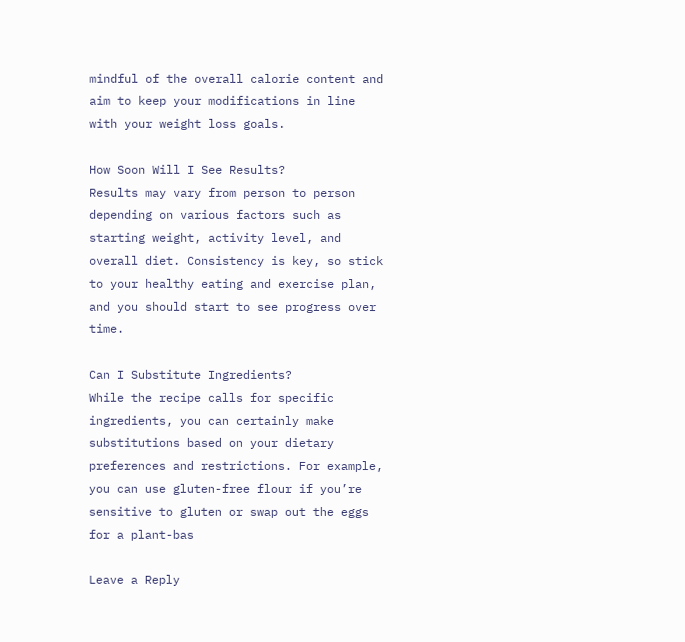mindful of the overall calorie content and aim to keep your modifications in line with your weight loss goals.

How Soon Will I See Results?
Results may vary from person to person depending on various factors such as starting weight, activity level, and overall diet. Consistency is key, so stick to your healthy eating and exercise plan, and you should start to see progress over time.

Can I Substitute Ingredients?
While the recipe calls for specific ingredients, you can certainly make substitutions based on your dietary preferences and restrictions. For example, you can use gluten-free flour if you’re sensitive to gluten or swap out the eggs for a plant-bas

Leave a Reply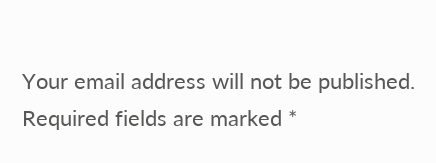Your email address will not be published. Required fields are marked *